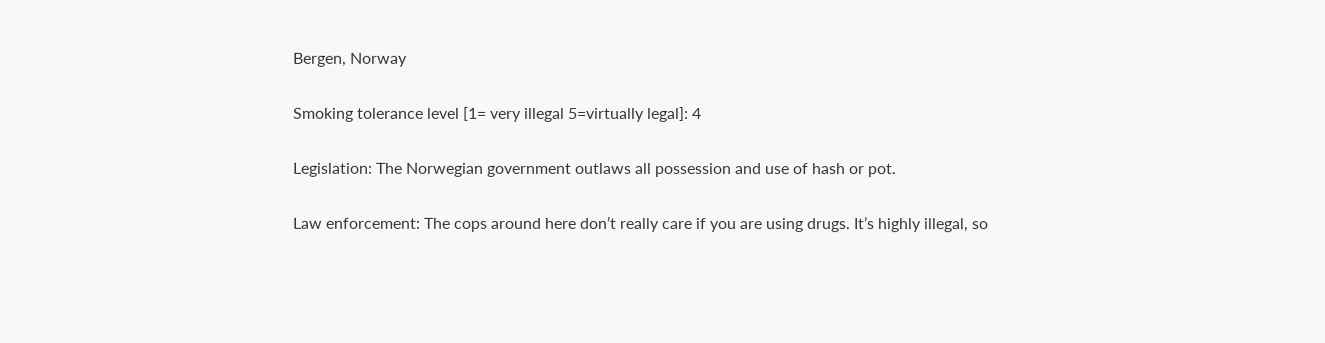Bergen, Norway

Smoking tolerance level [1= very illegal 5=virtually legal]: 4

Legislation: The Norwegian government outlaws all possession and use of hash or pot.

Law enforcement: The cops around here don’t really care if you are using drugs. It’s highly illegal, so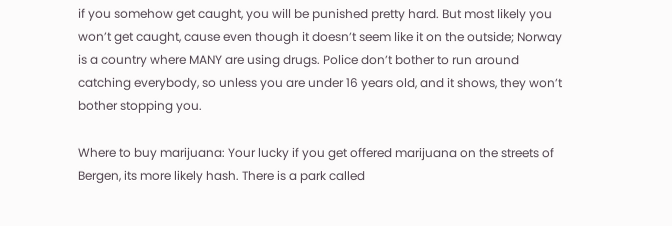if you somehow get caught, you will be punished pretty hard. But most likely you won’t get caught, cause even though it doesn’t seem like it on the outside; Norway is a country where MANY are using drugs. Police don’t bother to run around catching everybody, so unless you are under 16 years old, and it shows, they won’t bother stopping you.

Where to buy marijuana: Your lucky if you get offered marijuana on the streets of Bergen, its more likely hash. There is a park called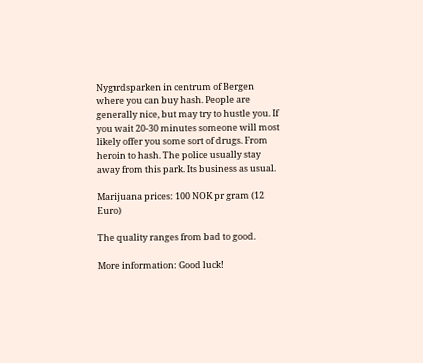Nygוrdsparken in centrum of Bergen where you can buy hash. People are generally nice, but may try to hustle you. If you wait 20-30 minutes someone will most likely offer you some sort of drugs. From heroin to hash. The police usually stay away from this park. Its business as usual.

Marijuana prices: 100 NOK pr gram (12 Euro)

The quality ranges from bad to good.

More information: Good luck!